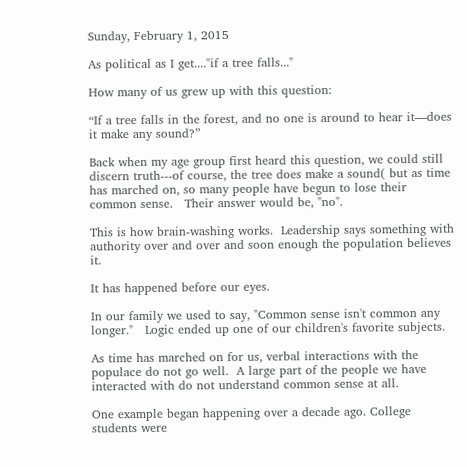Sunday, February 1, 2015

As political as I get...."if a tree falls..."

How many of us grew up with this question:

“If a tree falls in the forest, and no one is around to hear it—does it make any sound?”

Back when my age group first heard this question, we could still discern truth---of course, the tree does make a sound( but as time has marched on, so many people have begun to lose their common sense.   Their answer would be, "no".

This is how brain-washing works.  Leadership says something with authority over and over and soon enough the population believes it.

It has happened before our eyes.

In our family we used to say, "Common sense isn't common any longer."   Logic ended up one of our children's favorite subjects.

As time has marched on for us, verbal interactions with the populace do not go well.  A large part of the people we have interacted with do not understand common sense at all.

One example began happening over a decade ago. College students were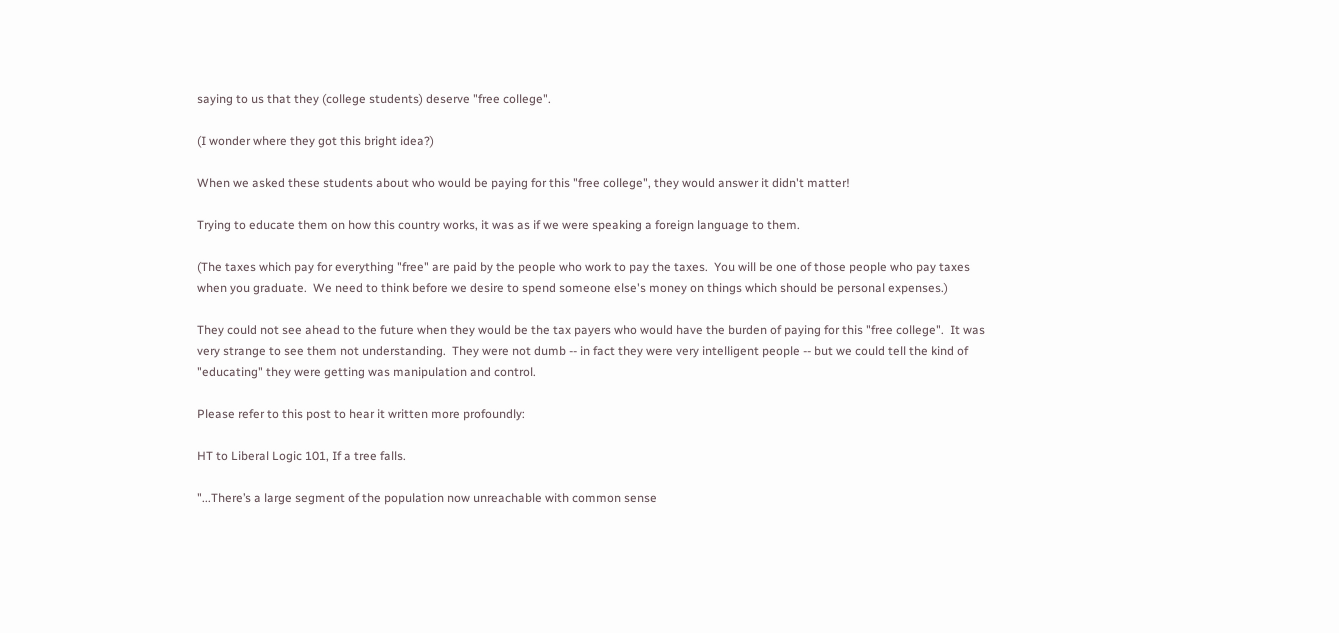saying to us that they (college students) deserve "free college".

(I wonder where they got this bright idea?)

When we asked these students about who would be paying for this "free college", they would answer it didn't matter!

Trying to educate them on how this country works, it was as if we were speaking a foreign language to them.

(The taxes which pay for everything "free" are paid by the people who work to pay the taxes.  You will be one of those people who pay taxes when you graduate.  We need to think before we desire to spend someone else's money on things which should be personal expenses.)

They could not see ahead to the future when they would be the tax payers who would have the burden of paying for this "free college".  It was very strange to see them not understanding.  They were not dumb -- in fact they were very intelligent people -- but we could tell the kind of "educating" they were getting was manipulation and control.

Please refer to this post to hear it written more profoundly:

HT to Liberal Logic 101, If a tree falls.

"...There’s a large segment of the population now unreachable with common sense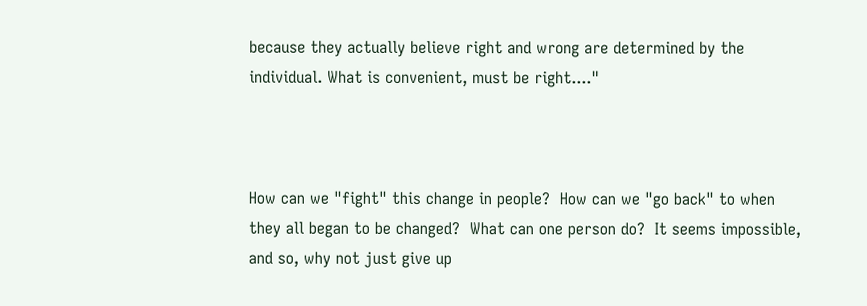because they actually believe right and wrong are determined by the individual. What is convenient, must be right...."



How can we "fight" this change in people?  How can we "go back" to when they all began to be changed?  What can one person do?  It seems impossible, and so, why not just give up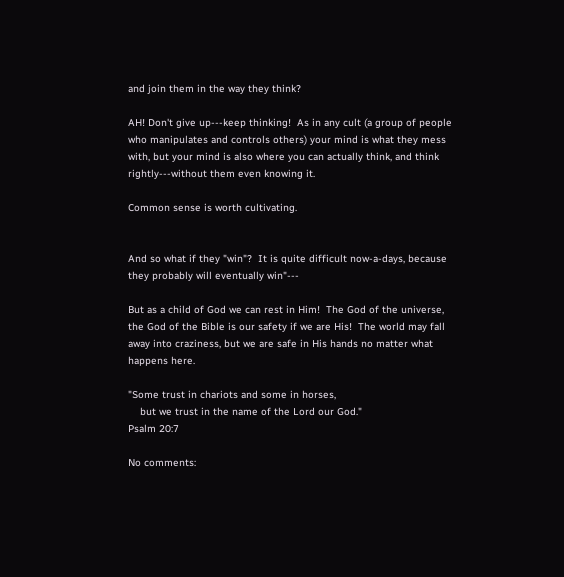and join them in the way they think?

AH! Don't give up---keep thinking!  As in any cult (a group of people who manipulates and controls others) your mind is what they mess with, but your mind is also where you can actually think, and think rightly---without them even knowing it.

Common sense is worth cultivating.


And so what if they "win"?  It is quite difficult now-a-days, because they probably will eventually win"---

But as a child of God we can rest in Him!  The God of the universe, the God of the Bible is our safety if we are His!  The world may fall away into craziness, but we are safe in His hands no matter what happens here.

"Some trust in chariots and some in horses,
    but we trust in the name of the Lord our God."
Psalm 20:7

No comments: